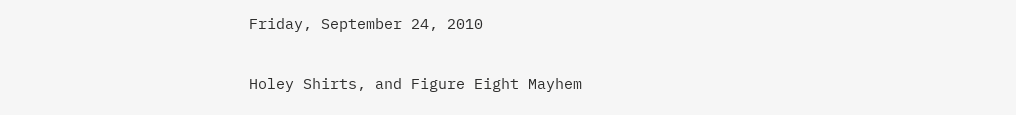Friday, September 24, 2010

Holey Shirts, and Figure Eight Mayhem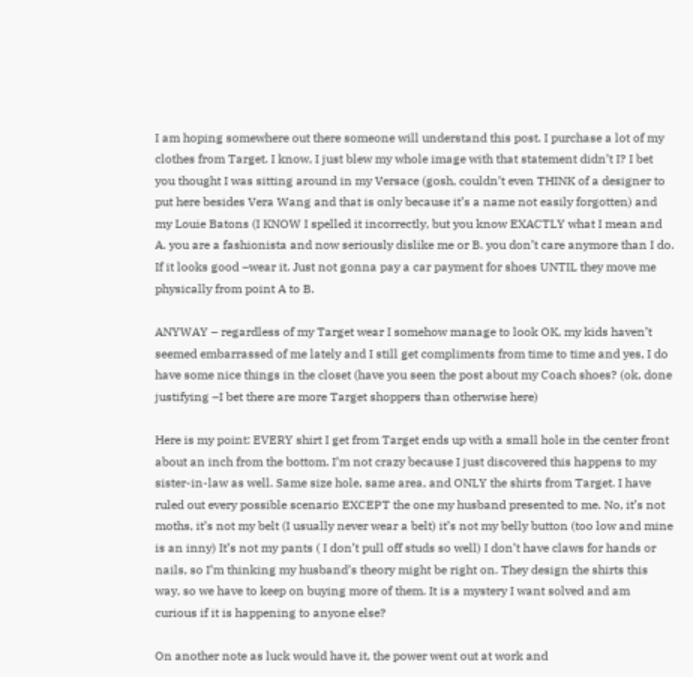I am hoping somewhere out there someone will understand this post. I purchase a lot of my clothes from Target. I know, I just blew my whole image with that statement didn’t I? I bet you thought I was sitting around in my Versace (gosh, couldn’t even THINK of a designer to put here besides Vera Wang and that is only because it’s a name not easily forgotten) and my Louie Batons (I KNOW I spelled it incorrectly, but you know EXACTLY what I mean and A. you are a fashionista and now seriously dislike me or B. you don’t care anymore than I do. If it looks good –wear it. Just not gonna pay a car payment for shoes UNTIL they move me physically from point A to B.

ANYWAY – regardless of my Target wear I somehow manage to look OK, my kids haven’t seemed embarrassed of me lately and I still get compliments from time to time and yes, I do have some nice things in the closet (have you seen the post about my Coach shoes? (ok, done justifying –I bet there are more Target shoppers than otherwise here)

Here is my point: EVERY shirt I get from Target ends up with a small hole in the center front about an inch from the bottom. I’m not crazy because I just discovered this happens to my sister-in-law as well. Same size hole, same area, and ONLY the shirts from Target. I have ruled out every possible scenario EXCEPT the one my husband presented to me. No, it’s not moths, it’s not my belt (I usually never wear a belt) it’s not my belly button (too low and mine is an inny) It’s not my pants ( I don’t pull off studs so well) I don’t have claws for hands or nails, so I’m thinking my husband’s theory might be right on. They design the shirts this way, so we have to keep on buying more of them. It is a mystery I want solved and am curious if it is happening to anyone else?

On another note as luck would have it, the power went out at work and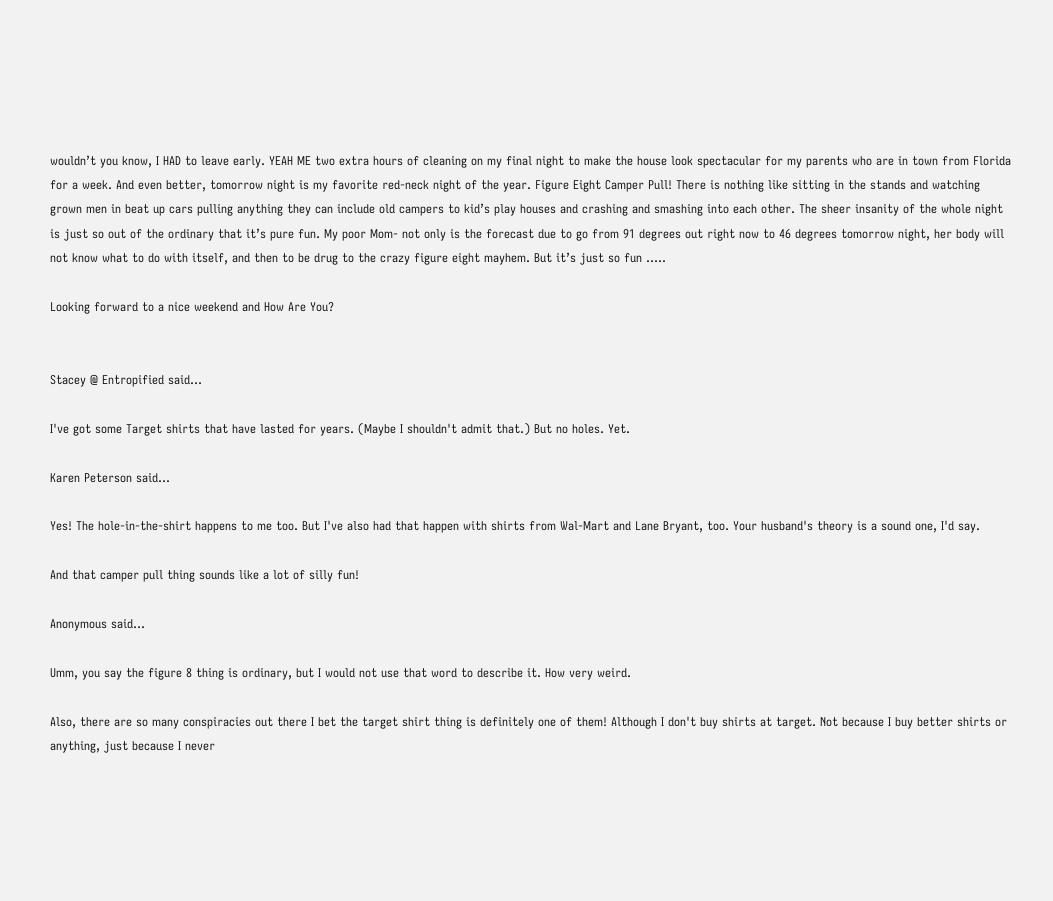wouldn’t you know, I HAD to leave early. YEAH ME two extra hours of cleaning on my final night to make the house look spectacular for my parents who are in town from Florida for a week. And even better, tomorrow night is my favorite red-neck night of the year. Figure Eight Camper Pull! There is nothing like sitting in the stands and watching grown men in beat up cars pulling anything they can include old campers to kid’s play houses and crashing and smashing into each other. The sheer insanity of the whole night is just so out of the ordinary that it’s pure fun. My poor Mom- not only is the forecast due to go from 91 degrees out right now to 46 degrees tomorrow night, her body will not know what to do with itself, and then to be drug to the crazy figure eight mayhem. But it’s just so fun …..

Looking forward to a nice weekend and How Are You?


Stacey @ Entropified said...

I've got some Target shirts that have lasted for years. (Maybe I shouldn't admit that.) But no holes. Yet.

Karen Peterson said...

Yes! The hole-in-the-shirt happens to me too. But I've also had that happen with shirts from Wal-Mart and Lane Bryant, too. Your husband's theory is a sound one, I'd say.

And that camper pull thing sounds like a lot of silly fun!

Anonymous said...

Umm, you say the figure 8 thing is ordinary, but I would not use that word to describe it. How very weird.

Also, there are so many conspiracies out there I bet the target shirt thing is definitely one of them! Although I don't buy shirts at target. Not because I buy better shirts or anything, just because I never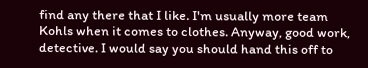find any there that I like. I'm usually more team Kohls when it comes to clothes. Anyway, good work, detective. I would say you should hand this off to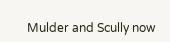Mulder and Scully now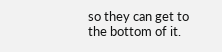so they can get to the bottom of it.